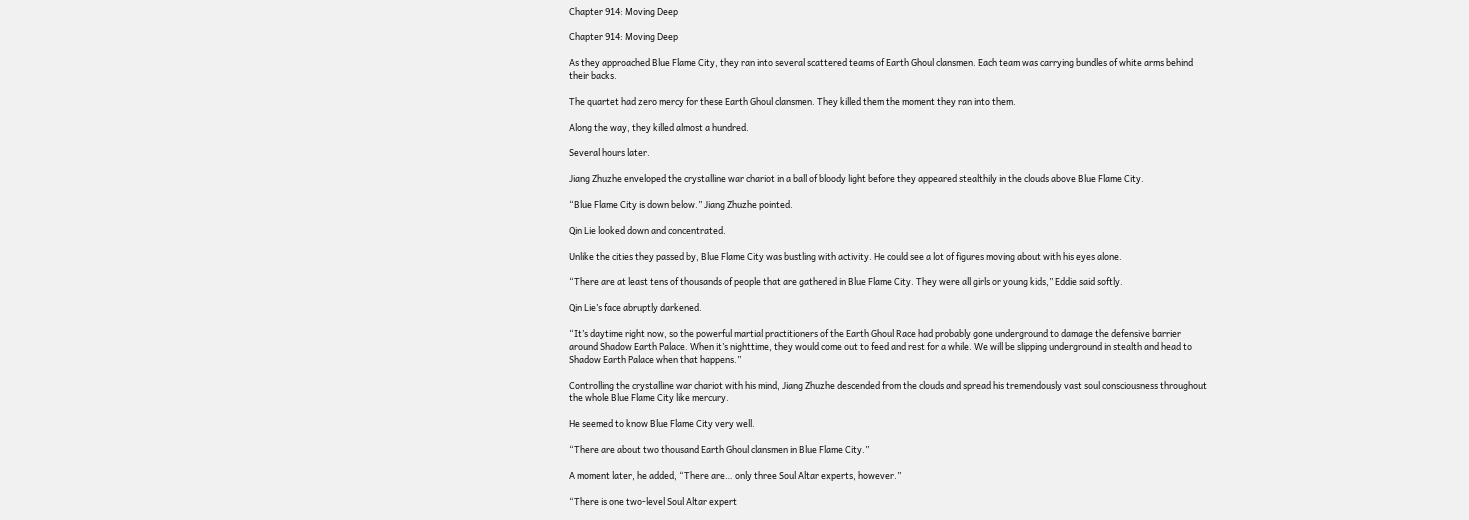Chapter 914: Moving Deep

Chapter 914: Moving Deep

As they approached Blue Flame City, they ran into several scattered teams of Earth Ghoul clansmen. Each team was carrying bundles of white arms behind their backs.

The quartet had zero mercy for these Earth Ghoul clansmen. They killed them the moment they ran into them.

Along the way, they killed almost a hundred.

Several hours later.

Jiang Zhuzhe enveloped the crystalline war chariot in a ball of bloody light before they appeared stealthily in the clouds above Blue Flame City.

“Blue Flame City is down below.” Jiang Zhuzhe pointed.

Qin Lie looked down and concentrated.

Unlike the cities they passed by, Blue Flame City was bustling with activity. He could see a lot of figures moving about with his eyes alone.

“There are at least tens of thousands of people that are gathered in Blue Flame City. They were all girls or young kids,” Eddie said softly.

Qin Lie’s face abruptly darkened.

“It’s daytime right now, so the powerful martial practitioners of the Earth Ghoul Race had probably gone underground to damage the defensive barrier around Shadow Earth Palace. When it’s nighttime, they would come out to feed and rest for a while. We will be slipping underground in stealth and head to Shadow Earth Palace when that happens.”

Controlling the crystalline war chariot with his mind, Jiang Zhuzhe descended from the clouds and spread his tremendously vast soul consciousness throughout the whole Blue Flame City like mercury.

He seemed to know Blue Flame City very well.

“There are about two thousand Earth Ghoul clansmen in Blue Flame City.”

A moment later, he added, “There are… only three Soul Altar experts, however.”

“There is one two-level Soul Altar expert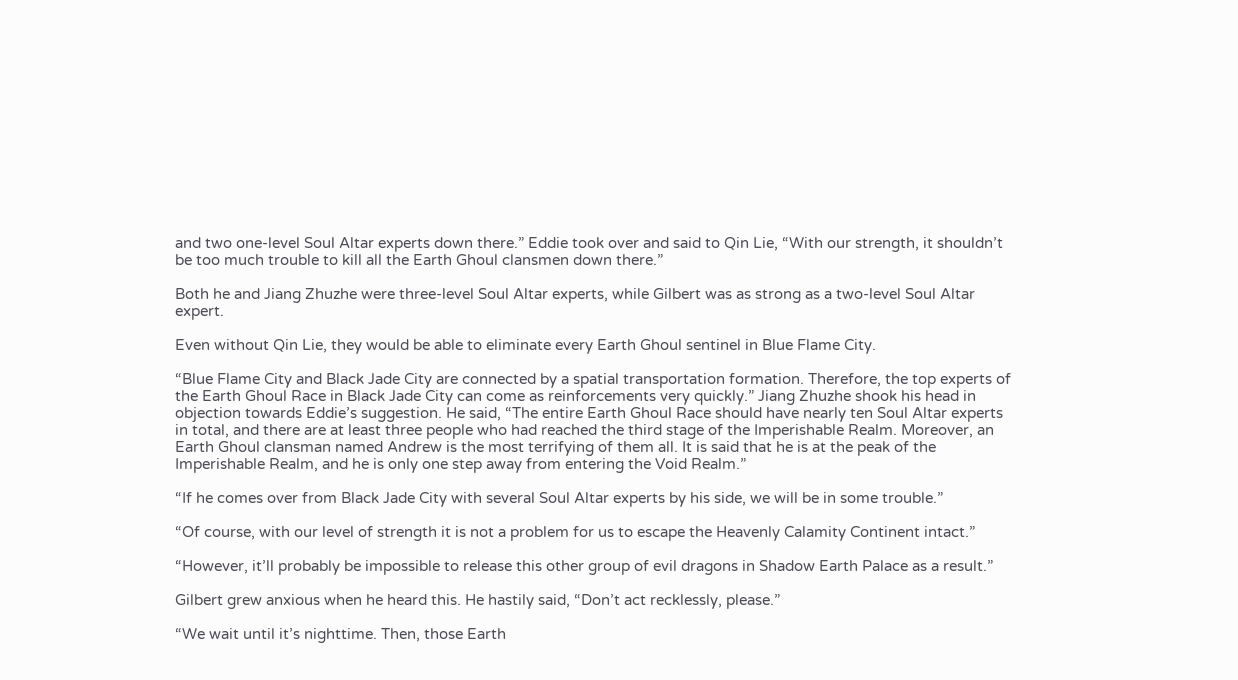and two one-level Soul Altar experts down there.” Eddie took over and said to Qin Lie, “With our strength, it shouldn’t be too much trouble to kill all the Earth Ghoul clansmen down there.”

Both he and Jiang Zhuzhe were three-level Soul Altar experts, while Gilbert was as strong as a two-level Soul Altar expert.

Even without Qin Lie, they would be able to eliminate every Earth Ghoul sentinel in Blue Flame City.

“Blue Flame City and Black Jade City are connected by a spatial transportation formation. Therefore, the top experts of the Earth Ghoul Race in Black Jade City can come as reinforcements very quickly.” Jiang Zhuzhe shook his head in objection towards Eddie’s suggestion. He said, “The entire Earth Ghoul Race should have nearly ten Soul Altar experts in total, and there are at least three people who had reached the third stage of the Imperishable Realm. Moreover, an Earth Ghoul clansman named Andrew is the most terrifying of them all. It is said that he is at the peak of the Imperishable Realm, and he is only one step away from entering the Void Realm.”

“If he comes over from Black Jade City with several Soul Altar experts by his side, we will be in some trouble.”

“Of course, with our level of strength it is not a problem for us to escape the Heavenly Calamity Continent intact.”

“However, it’ll probably be impossible to release this other group of evil dragons in Shadow Earth Palace as a result.”

Gilbert grew anxious when he heard this. He hastily said, “Don’t act recklessly, please.”

“We wait until it’s nighttime. Then, those Earth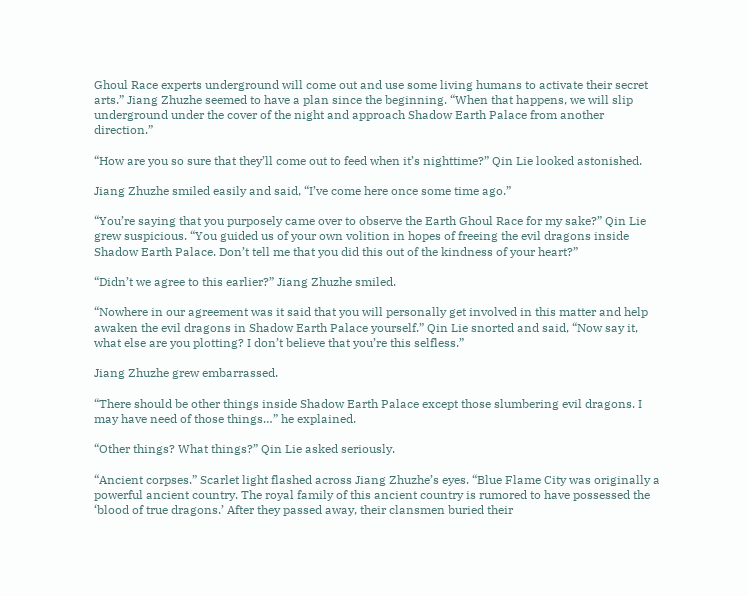Ghoul Race experts underground will come out and use some living humans to activate their secret arts.” Jiang Zhuzhe seemed to have a plan since the beginning. “When that happens, we will slip underground under the cover of the night and approach Shadow Earth Palace from another direction.”

“How are you so sure that they’ll come out to feed when it’s nighttime?” Qin Lie looked astonished.

Jiang Zhuzhe smiled easily and said, “I’ve come here once some time ago.”

“You’re saying that you purposely came over to observe the Earth Ghoul Race for my sake?” Qin Lie grew suspicious. “You guided us of your own volition in hopes of freeing the evil dragons inside Shadow Earth Palace. Don’t tell me that you did this out of the kindness of your heart?”

“Didn’t we agree to this earlier?” Jiang Zhuzhe smiled.

“Nowhere in our agreement was it said that you will personally get involved in this matter and help awaken the evil dragons in Shadow Earth Palace yourself.” Qin Lie snorted and said, “Now say it, what else are you plotting? I don’t believe that you’re this selfless.”

Jiang Zhuzhe grew embarrassed.

“There should be other things inside Shadow Earth Palace except those slumbering evil dragons. I may have need of those things…” he explained.

“Other things? What things?” Qin Lie asked seriously.

“Ancient corpses.” Scarlet light flashed across Jiang Zhuzhe’s eyes. “Blue Flame City was originally a powerful ancient country. The royal family of this ancient country is rumored to have possessed the ‘blood of true dragons.’ After they passed away, their clansmen buried their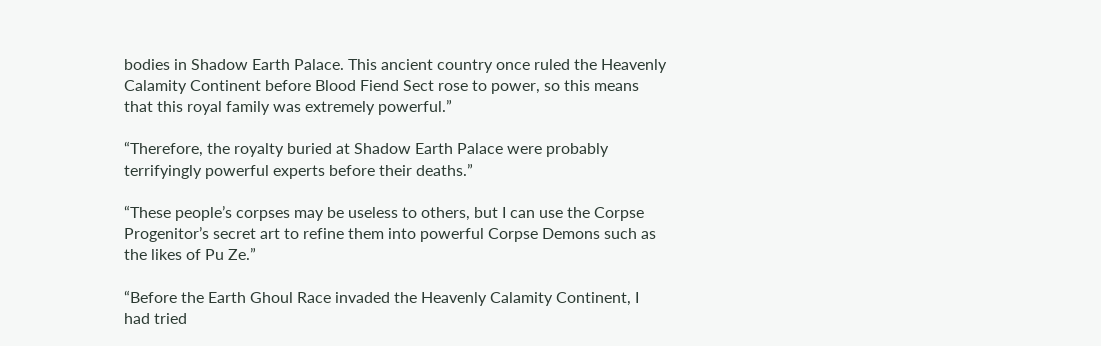bodies in Shadow Earth Palace. This ancient country once ruled the Heavenly Calamity Continent before Blood Fiend Sect rose to power, so this means that this royal family was extremely powerful.”

“Therefore, the royalty buried at Shadow Earth Palace were probably terrifyingly powerful experts before their deaths.”

“These people’s corpses may be useless to others, but I can use the Corpse Progenitor’s secret art to refine them into powerful Corpse Demons such as the likes of Pu Ze.”

“Before the Earth Ghoul Race invaded the Heavenly Calamity Continent, I had tried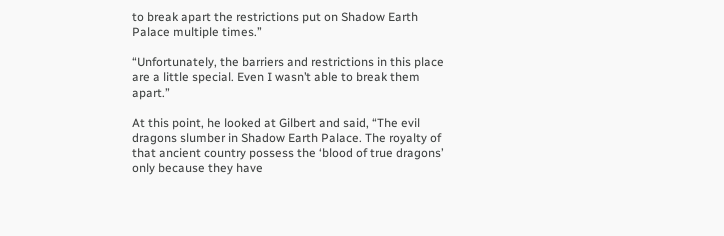to break apart the restrictions put on Shadow Earth Palace multiple times.”

“Unfortunately, the barriers and restrictions in this place are a little special. Even I wasn’t able to break them apart.”

At this point, he looked at Gilbert and said, “The evil dragons slumber in Shadow Earth Palace. The royalty of that ancient country possess the ‘blood of true dragons’ only because they have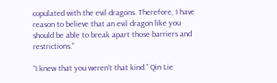copulated with the evil dragons. Therefore, I have reason to believe that an evil dragon like you should be able to break apart those barriers and restrictions.”

“I knew that you weren’t that kind.” Qin Lie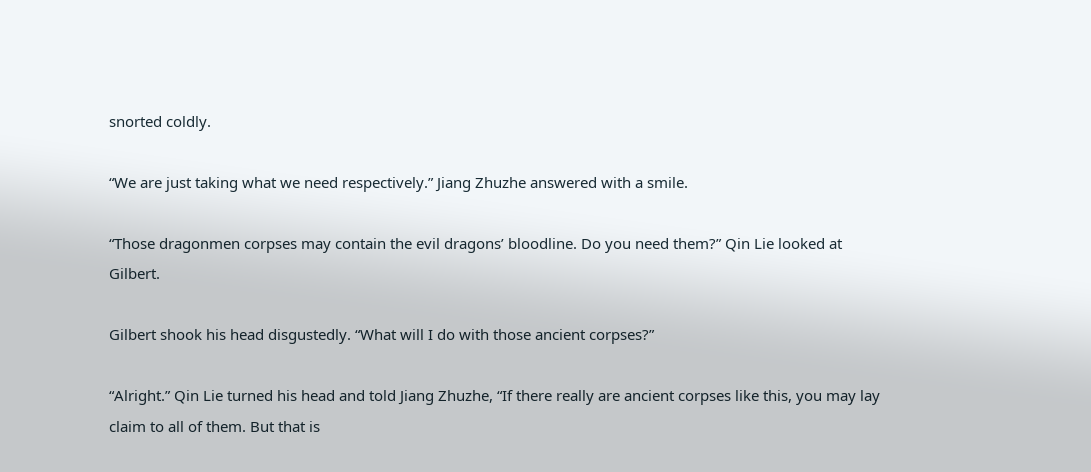snorted coldly.

“We are just taking what we need respectively.” Jiang Zhuzhe answered with a smile.

“Those dragonmen corpses may contain the evil dragons’ bloodline. Do you need them?” Qin Lie looked at Gilbert.

Gilbert shook his head disgustedly. “What will I do with those ancient corpses?”

“Alright.” Qin Lie turned his head and told Jiang Zhuzhe, “If there really are ancient corpses like this, you may lay claim to all of them. But that is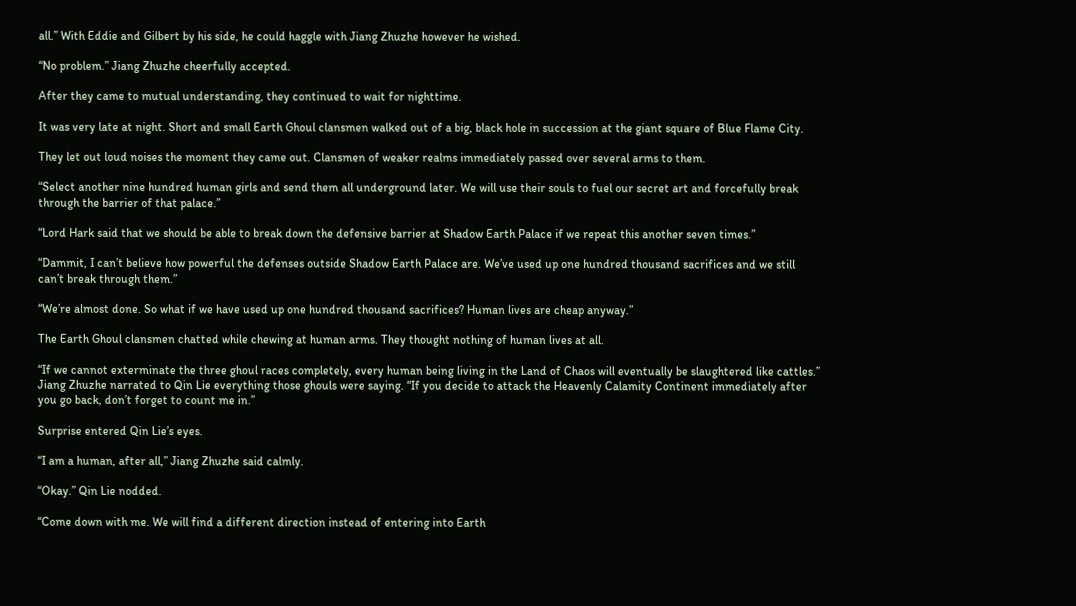all.” With Eddie and Gilbert by his side, he could haggle with Jiang Zhuzhe however he wished.

“No problem.” Jiang Zhuzhe cheerfully accepted.

After they came to mutual understanding, they continued to wait for nighttime.

It was very late at night. Short and small Earth Ghoul clansmen walked out of a big, black hole in succession at the giant square of Blue Flame City.

They let out loud noises the moment they came out. Clansmen of weaker realms immediately passed over several arms to them.

“Select another nine hundred human girls and send them all underground later. We will use their souls to fuel our secret art and forcefully break through the barrier of that palace.”

“Lord Hark said that we should be able to break down the defensive barrier at Shadow Earth Palace if we repeat this another seven times.”

“Dammit, I can’t believe how powerful the defenses outside Shadow Earth Palace are. We’ve used up one hundred thousand sacrifices and we still can’t break through them.”

“We’re almost done. So what if we have used up one hundred thousand sacrifices? Human lives are cheap anyway.”

The Earth Ghoul clansmen chatted while chewing at human arms. They thought nothing of human lives at all.

“If we cannot exterminate the three ghoul races completely, every human being living in the Land of Chaos will eventually be slaughtered like cattles.” Jiang Zhuzhe narrated to Qin Lie everything those ghouls were saying. “If you decide to attack the Heavenly Calamity Continent immediately after you go back, don’t forget to count me in.”

Surprise entered Qin Lie’s eyes.

“I am a human, after all,” Jiang Zhuzhe said calmly.

“Okay.” Qin Lie nodded.

“Come down with me. We will find a different direction instead of entering into Earth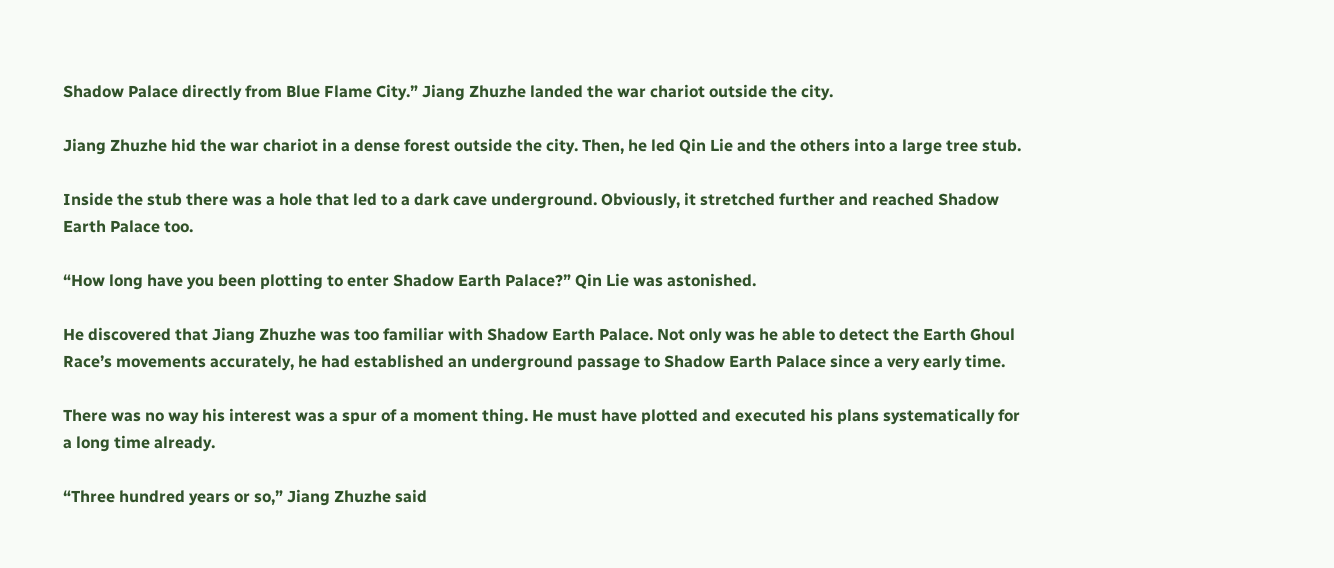Shadow Palace directly from Blue Flame City.” Jiang Zhuzhe landed the war chariot outside the city.

Jiang Zhuzhe hid the war chariot in a dense forest outside the city. Then, he led Qin Lie and the others into a large tree stub.

Inside the stub there was a hole that led to a dark cave underground. Obviously, it stretched further and reached Shadow Earth Palace too.

“How long have you been plotting to enter Shadow Earth Palace?” Qin Lie was astonished.

He discovered that Jiang Zhuzhe was too familiar with Shadow Earth Palace. Not only was he able to detect the Earth Ghoul Race’s movements accurately, he had established an underground passage to Shadow Earth Palace since a very early time.

There was no way his interest was a spur of a moment thing. He must have plotted and executed his plans systematically for a long time already.

“Three hundred years or so,” Jiang Zhuzhe said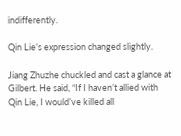indifferently.

Qin Lie’s expression changed slightly.

Jiang Zhuzhe chuckled and cast a glance at Gilbert. He said, “If I haven’t allied with Qin Lie, I would’ve killed all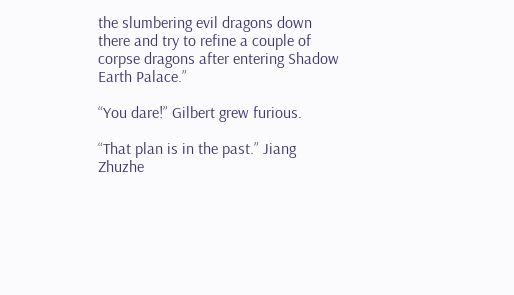the slumbering evil dragons down there and try to refine a couple of corpse dragons after entering Shadow Earth Palace.”

“You dare!” Gilbert grew furious.

“That plan is in the past.” Jiang Zhuzhe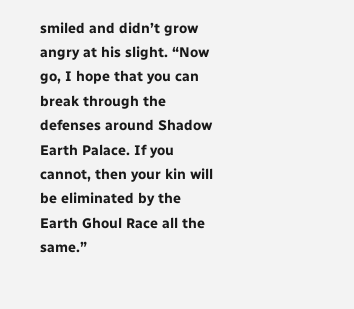smiled and didn’t grow angry at his slight. “Now go, I hope that you can break through the defenses around Shadow Earth Palace. If you cannot, then your kin will be eliminated by the Earth Ghoul Race all the same.”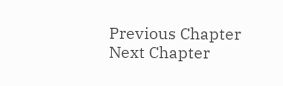Previous Chapter Next Chapter